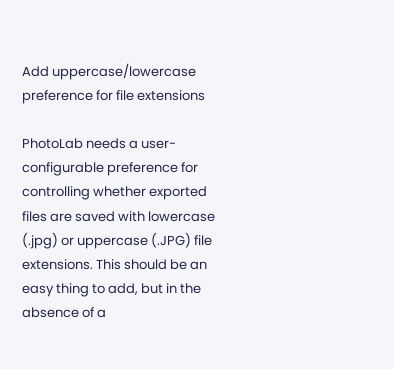Add uppercase/lowercase preference for file extensions

PhotoLab needs a user-configurable preference for controlling whether exported files are saved with lowercase (.jpg) or uppercase (.JPG) file extensions. This should be an easy thing to add, but in the absence of a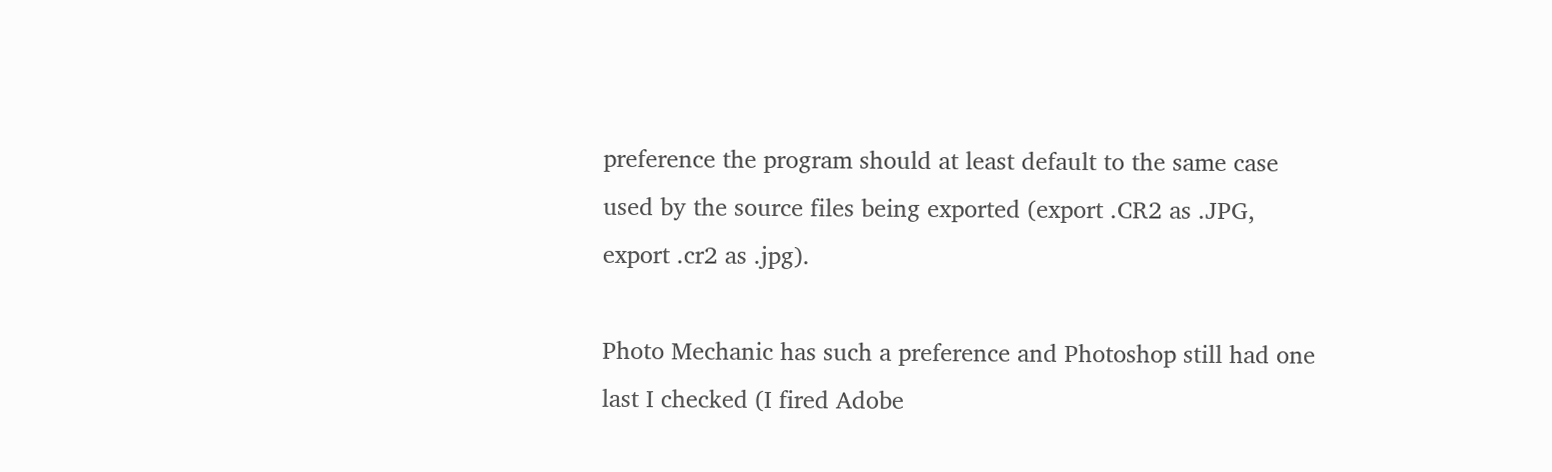preference the program should at least default to the same case used by the source files being exported (export .CR2 as .JPG, export .cr2 as .jpg).

Photo Mechanic has such a preference and Photoshop still had one last I checked (I fired Adobe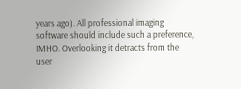years ago). All professional imaging software should include such a preference, IMHO. Overlooking it detracts from the user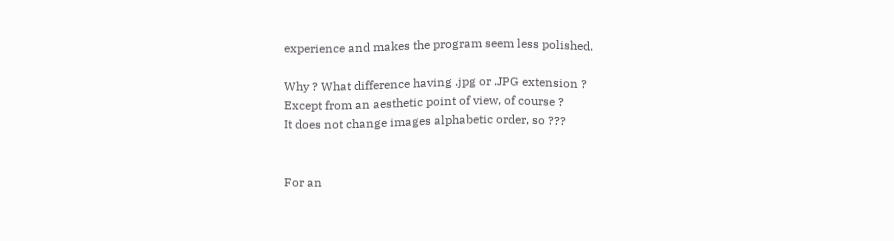experience and makes the program seem less polished.

Why ? What difference having .jpg or .JPG extension ?
Except from an aesthetic point of view, of course ?
It does not change images alphabetic order, so ???


For an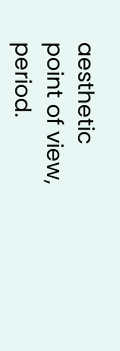aesthetic point of view, period.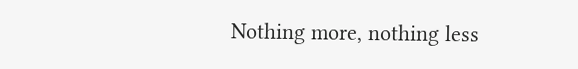Nothing more, nothing less